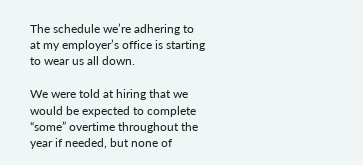The schedule we’re adhering to at my employer’s office is starting to wear us all down.

We were told at hiring that we would be expected to complete “some” overtime throughout the year if needed, but none of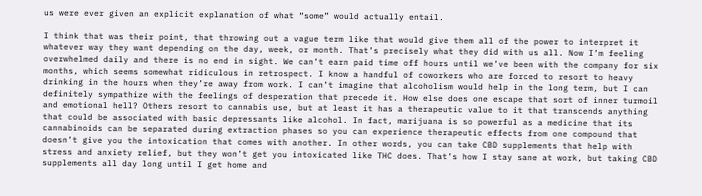us were ever given an explicit explanation of what “some” would actually entail.

I think that was their point, that throwing out a vague term like that would give them all of the power to interpret it whatever way they want depending on the day, week, or month. That’s precisely what they did with us all. Now I’m feeling overwhelmed daily and there is no end in sight. We can’t earn paid time off hours until we’ve been with the company for six months, which seems somewhat ridiculous in retrospect. I know a handful of coworkers who are forced to resort to heavy drinking in the hours when they’re away from work. I can’t imagine that alcoholism would help in the long term, but I can definitely sympathize with the feelings of desperation that precede it. How else does one escape that sort of inner turmoil and emotional hell? Others resort to cannabis use, but at least it has a therapeutic value to it that transcends anything that could be associated with basic depressants like alcohol. In fact, marijuana is so powerful as a medicine that its cannabinoids can be separated during extraction phases so you can experience therapeutic effects from one compound that doesn’t give you the intoxication that comes with another. In other words, you can take CBD supplements that help with stress and anxiety relief, but they won’t get you intoxicated like THC does. That’s how I stay sane at work, but taking CBD supplements all day long until I get home and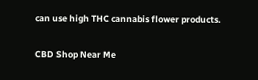can use high THC cannabis flower products.

CBD Shop Near Me